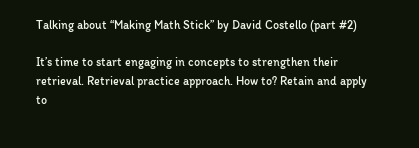Talking about “Making Math Stick” by David Costello (part #2)

It’s time to start engaging in concepts to strengthen their retrieval. Retrieval practice approach. How to? Retain and apply to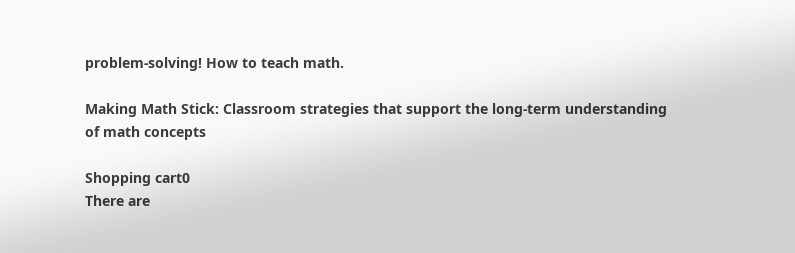problem-solving! How to teach math.

Making Math Stick: Classroom strategies that support the long-term understanding of math concepts

Shopping cart0
There are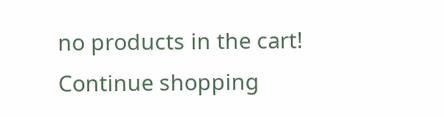no products in the cart!
Continue shopping